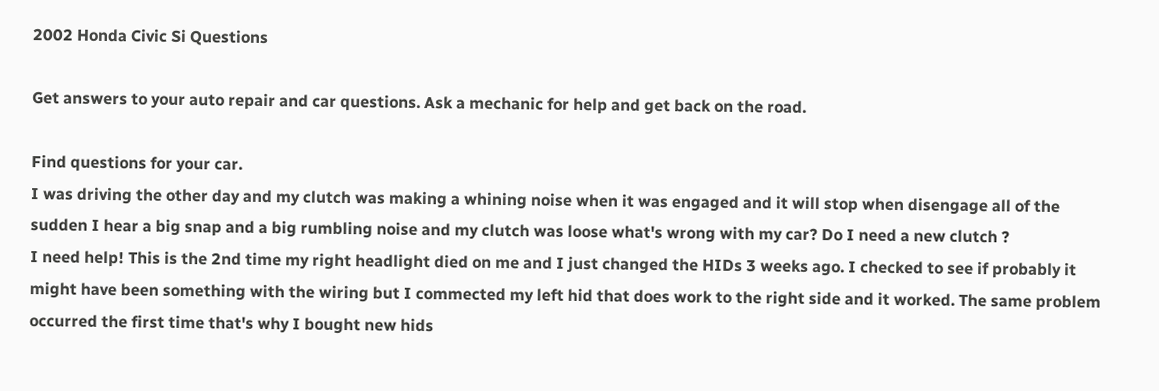2002 Honda Civic Si Questions

Get answers to your auto repair and car questions. Ask a mechanic for help and get back on the road.

Find questions for your car.
I was driving the other day and my clutch was making a whining noise when it was engaged and it will stop when disengage all of the sudden I hear a big snap and a big rumbling noise and my clutch was loose what's wrong with my car? Do I need a new clutch ?
I need help! This is the 2nd time my right headlight died on me and I just changed the HIDs 3 weeks ago. I checked to see if probably it might have been something with the wiring but I commected my left hid that does work to the right side and it worked. The same problem occurred the first time that's why I bought new hids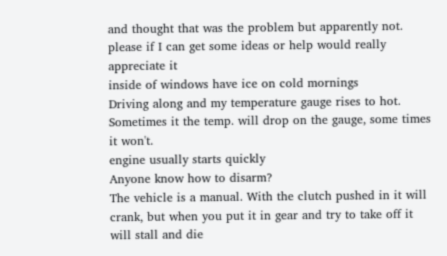and thought that was the problem but apparently not. please if I can get some ideas or help would really appreciate it
inside of windows have ice on cold mornings
Driving along and my temperature gauge rises to hot. Sometimes it the temp. will drop on the gauge, some times it won't.
engine usually starts quickly
Anyone know how to disarm?
The vehicle is a manual. With the clutch pushed in it will crank, but when you put it in gear and try to take off it will stall and die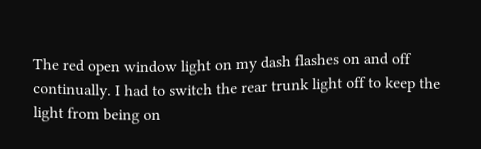The red open window light on my dash flashes on and off continually. I had to switch the rear trunk light off to keep the light from being on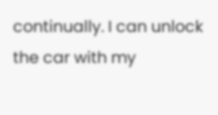continually. I can unlock the car with my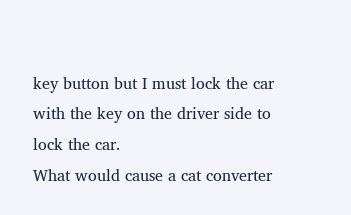key button but I must lock the car with the key on the driver side to lock the car.
What would cause a cat converter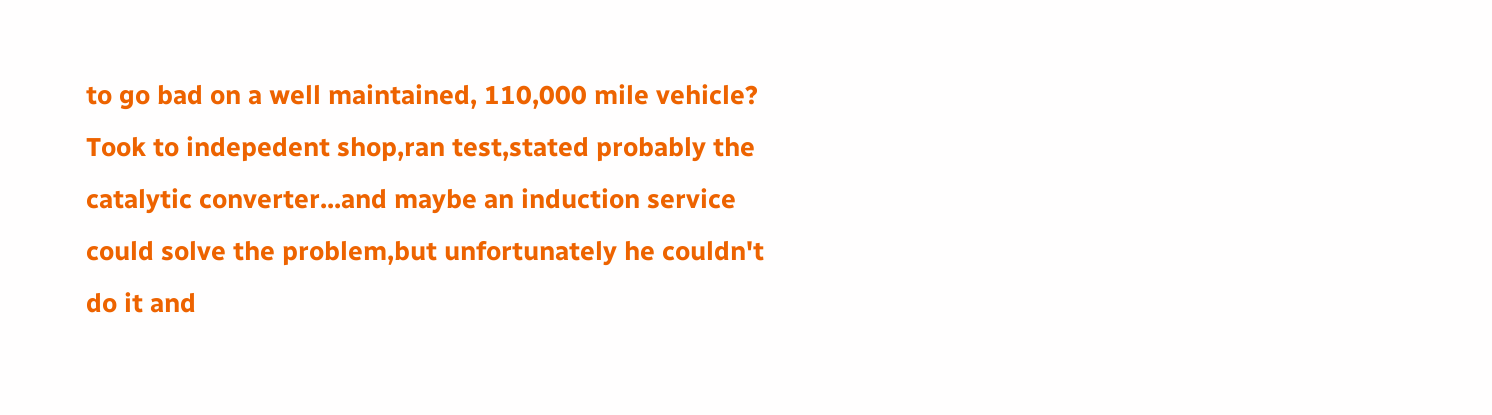to go bad on a well maintained, 110,000 mile vehicle?
Took to indepedent shop,ran test,stated probably the catalytic converter...and maybe an induction service could solve the problem,but unfortunately he couldn't do it and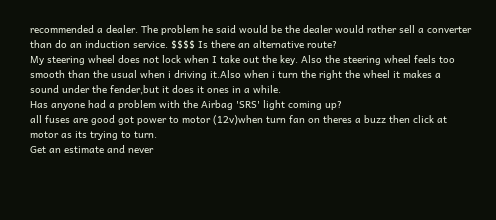recommended a dealer. The problem he said would be the dealer would rather sell a converter than do an induction service. $$$$ Is there an alternative route?
My steering wheel does not lock when I take out the key. Also the steering wheel feels too smooth than the usual when i driving it.Also when i turn the right the wheel it makes a sound under the fender,but it does it ones in a while.
Has anyone had a problem with the Airbag 'SRS' light coming up?
all fuses are good got power to motor (12v)when turn fan on theres a buzz then click at motor as its trying to turn.
Get an estimate and never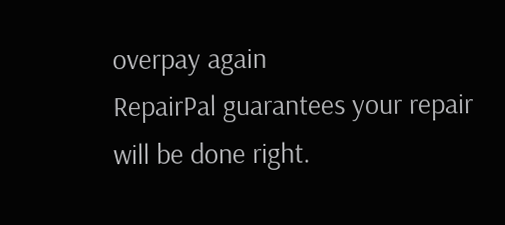overpay again
RepairPal guarantees your repair will be done right.